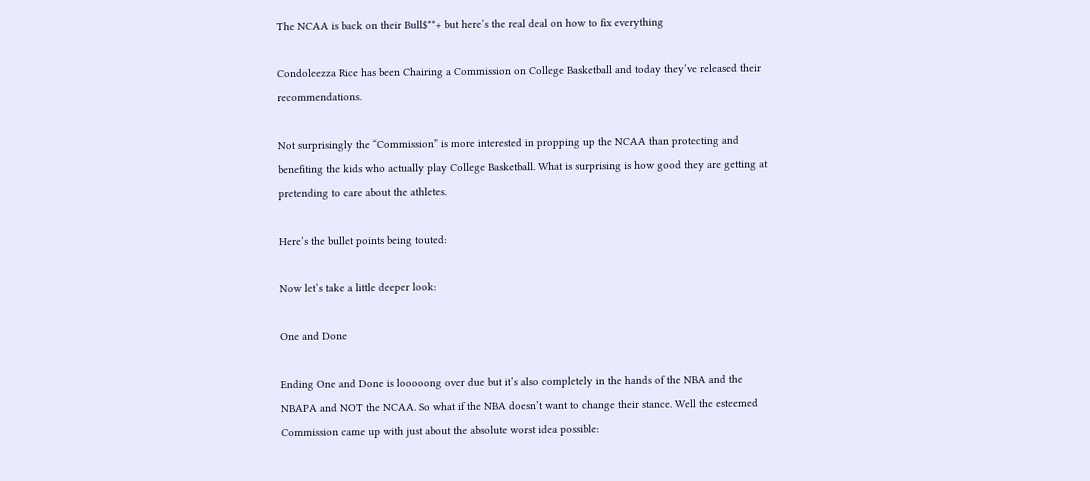The NCAA is back on their Bull$**+ but here’s the real deal on how to fix everything

Condoleezza Rice has been Chairing a Commission on College Basketball and today they’ve released their recommendations.

Not surprisingly the “Commission” is more interested in propping up the NCAA than protecting and benefiting the kids who actually play College Basketball. What is surprising is how good they are getting at pretending to care about the athletes.

Here’s the bullet points being touted:

Now let’s take a little deeper look:

One and Done

Ending One and Done is looooong over due but it’s also completely in the hands of the NBA and the NBAPA and NOT the NCAA. So what if the NBA doesn’t want to change their stance. Well the esteemed Commission came up with just about the absolute worst idea possible: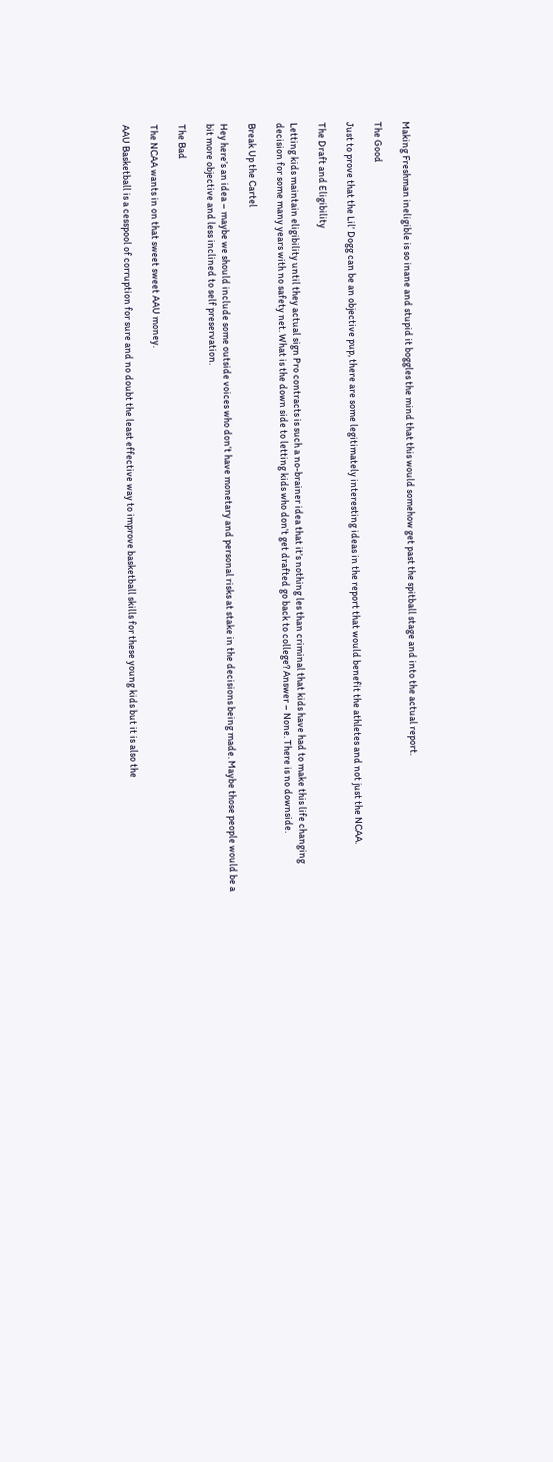Making Freshman ineligible is so inane and stupid it boggles the mind that this would somehow get past the spitball stage and into the actual report.

The Good

Just to prove that the Lil’ Dogg can be an objective pup, there are some legitimately interesting ideas in the report that would benefit the athletes and not just the NCAA.

The Draft and Eligibility

Letting kids maintain eligibility until they actual sign Pro contracts is such a no-brainer idea that it’s nothing les than criminal that kids have had to make this life changing decision for some many years with no safety net. What is the down side to letting kids who don’t get drafted go back to college? Answer – None. There is no downside.

Break Up the Cartel

Hey here’s an idea – maybe we should include some outside voices who don’t have monetary and personal risks at stake in the decisions being made. Maybe those people would be a bit more objective and less inclined to self preservation.

The Bad

The NCAA wants in on that sweet sweet AAU money.

AAU Basketball is a cesspool of corruption for sure and no doubt the least effective way to improve basketball skills for these young kids but it is also the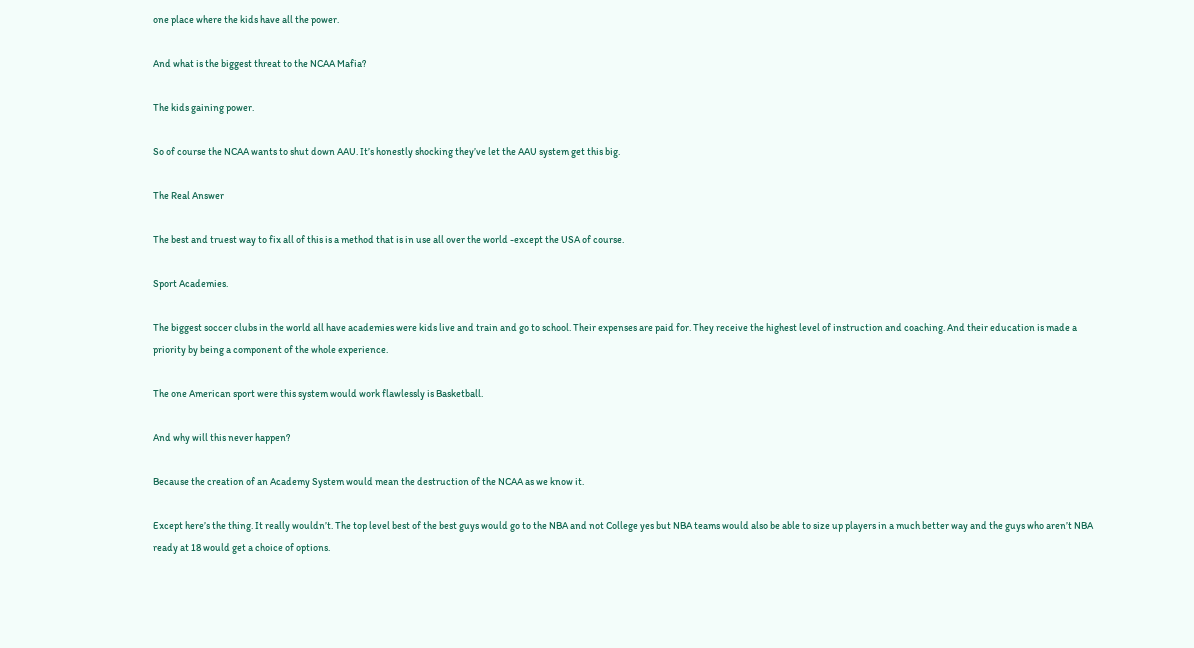one place where the kids have all the power.

And what is the biggest threat to the NCAA Mafia?

The kids gaining power.

So of course the NCAA wants to shut down AAU. It’s honestly shocking they’ve let the AAU system get this big.

The Real Answer

The best and truest way to fix all of this is a method that is in use all over the world -except the USA of course.

Sport Academies.

The biggest soccer clubs in the world all have academies were kids live and train and go to school. Their expenses are paid for. They receive the highest level of instruction and coaching. And their education is made a priority by being a component of the whole experience.

The one American sport were this system would work flawlessly is Basketball.

And why will this never happen?

Because the creation of an Academy System would mean the destruction of the NCAA as we know it.

Except here’s the thing. It really wouldn’t. The top level best of the best guys would go to the NBA and not College yes but NBA teams would also be able to size up players in a much better way and the guys who aren’t NBA ready at 18 would get a choice of options.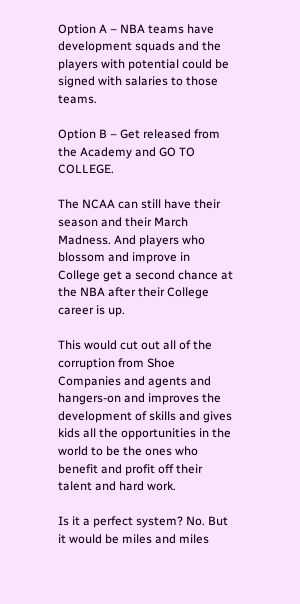Option A – NBA teams have development squads and the players with potential could be signed with salaries to those teams.

Option B – Get released from the Academy and GO TO COLLEGE.

The NCAA can still have their season and their March Madness. And players who blossom and improve in College get a second chance at the NBA after their College career is up.

This would cut out all of the corruption from Shoe Companies and agents and hangers-on and improves the development of skills and gives kids all the opportunities in the world to be the ones who benefit and profit off their talent and hard work.

Is it a perfect system? No. But it would be miles and miles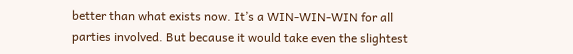better than what exists now. It’s a WIN-WIN-WIN for all parties involved. But because it would take even the slightest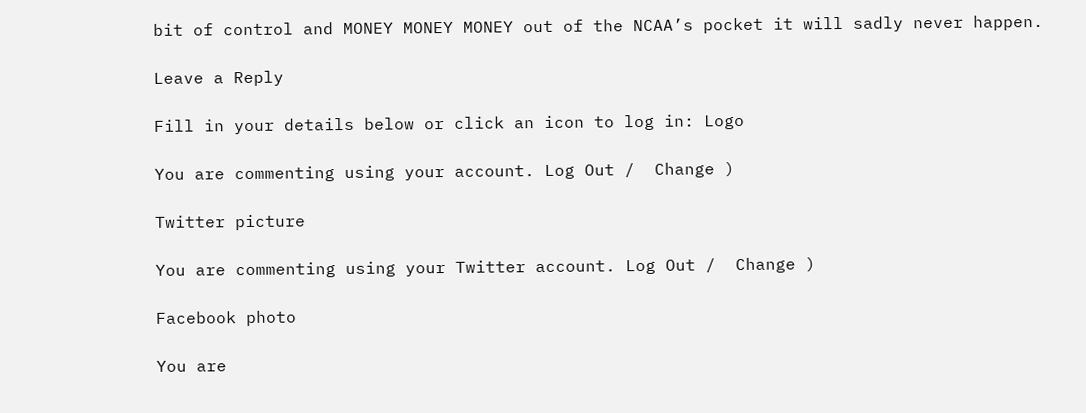bit of control and MONEY MONEY MONEY out of the NCAA’s pocket it will sadly never happen.

Leave a Reply

Fill in your details below or click an icon to log in: Logo

You are commenting using your account. Log Out /  Change )

Twitter picture

You are commenting using your Twitter account. Log Out /  Change )

Facebook photo

You are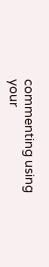commenting using your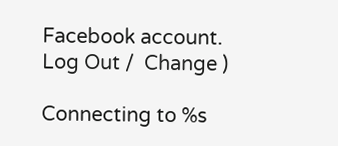Facebook account. Log Out /  Change )

Connecting to %s